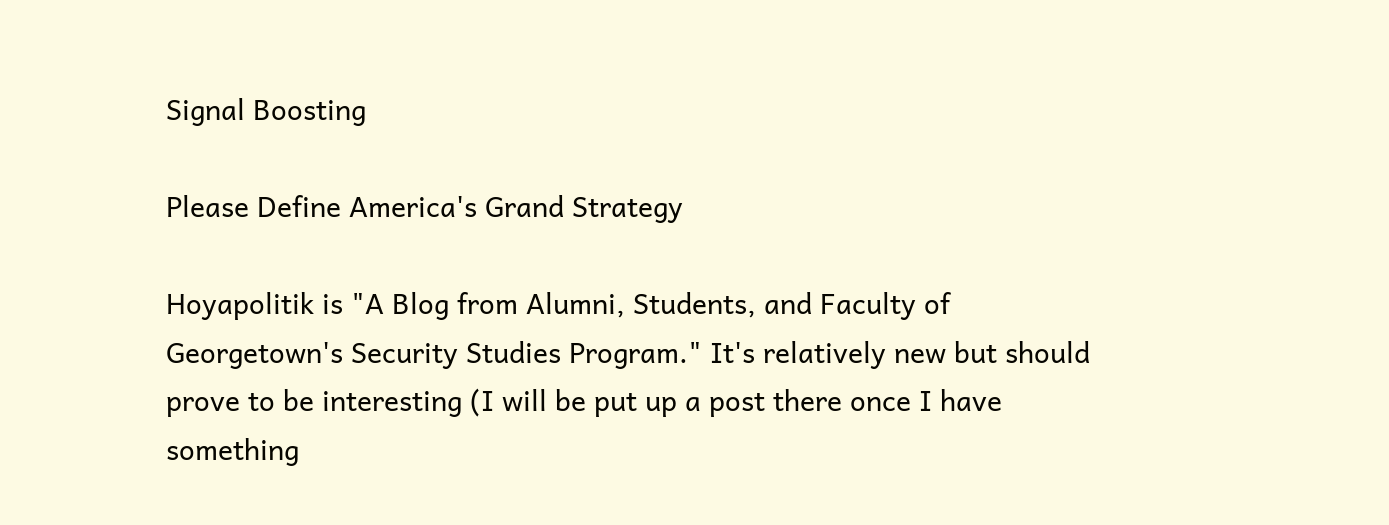Signal Boosting

Please Define America's Grand Strategy

Hoyapolitik is "A Blog from Alumni, Students, and Faculty of Georgetown's Security Studies Program." It's relatively new but should prove to be interesting (I will be put up a post there once I have something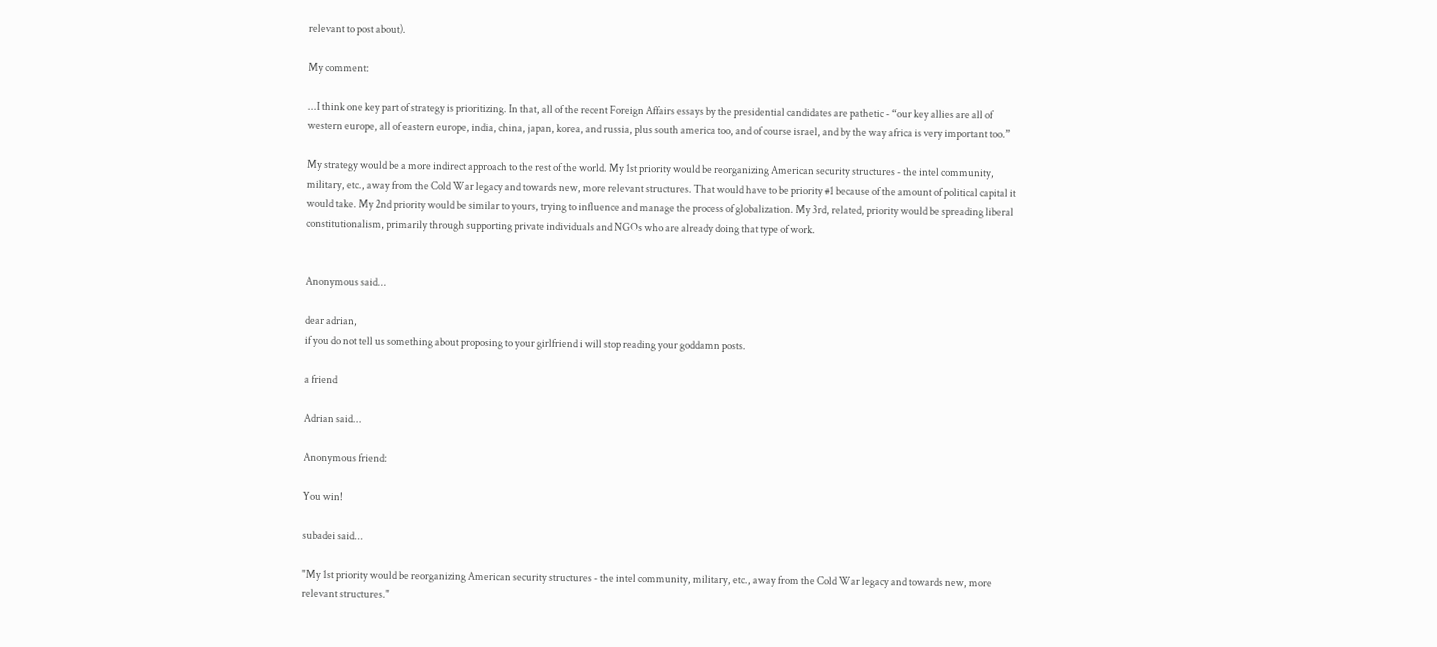relevant to post about).

My comment:

...I think one key part of strategy is prioritizing. In that, all of the recent Foreign Affairs essays by the presidential candidates are pathetic - “our key allies are all of western europe, all of eastern europe, india, china, japan, korea, and russia, plus south america too, and of course israel, and by the way africa is very important too.”

My strategy would be a more indirect approach to the rest of the world. My 1st priority would be reorganizing American security structures - the intel community, military, etc., away from the Cold War legacy and towards new, more relevant structures. That would have to be priority #1 because of the amount of political capital it would take. My 2nd priority would be similar to yours, trying to influence and manage the process of globalization. My 3rd, related, priority would be spreading liberal constitutionalism, primarily through supporting private individuals and NGOs who are already doing that type of work.


Anonymous said...

dear adrian,
if you do not tell us something about proposing to your girlfriend i will stop reading your goddamn posts.

a friend

Adrian said...

Anonymous friend:

You win!

subadei said...

"My 1st priority would be reorganizing American security structures - the intel community, military, etc., away from the Cold War legacy and towards new, more relevant structures."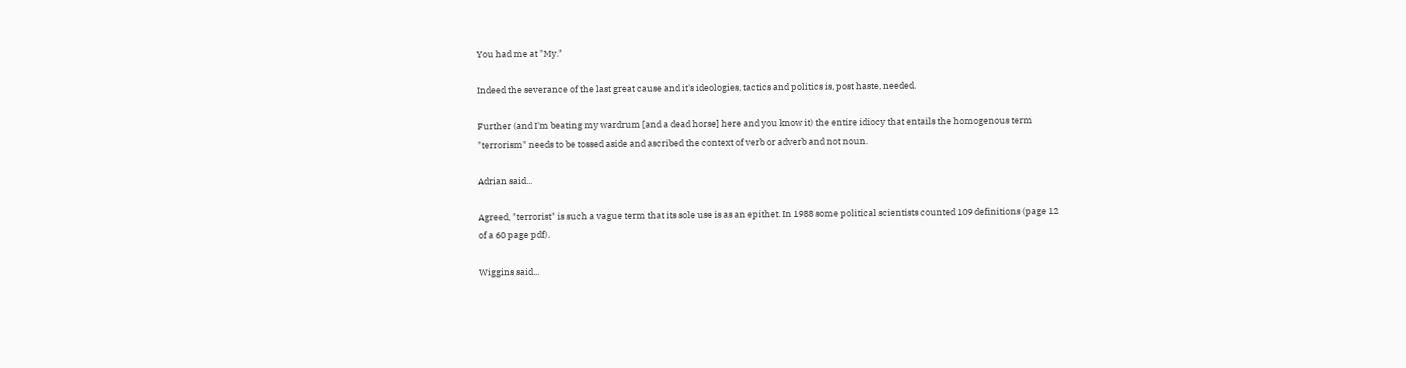You had me at "My."

Indeed the severance of the last great cause and it's ideologies, tactics and politics is, post haste, needed.

Further (and I'm beating my wardrum [and a dead horse] here and you know it) the entire idiocy that entails the homogenous term "terrorism" needs to be tossed aside and ascribed the context of verb or adverb and not noun.

Adrian said...

Agreed, "terrorist" is such a vague term that its sole use is as an epithet. In 1988 some political scientists counted 109 definitions (page 12 of a 60 page pdf).

Wiggins said...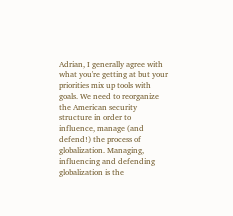Adrian, I generally agree with what you're getting at but your priorities mix up tools with goals. We need to reorganize the American security structure in order to influence, manage (and defend!) the process of globalization. Managing, influencing and defending globalization is the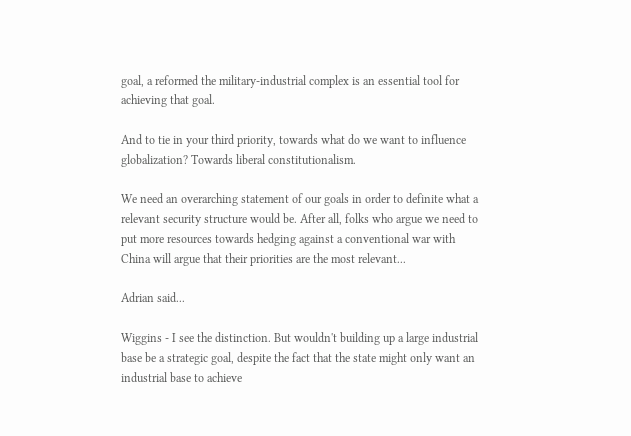goal, a reformed the military-industrial complex is an essential tool for achieving that goal.

And to tie in your third priority, towards what do we want to influence globalization? Towards liberal constitutionalism.

We need an overarching statement of our goals in order to definite what a relevant security structure would be. After all, folks who argue we need to put more resources towards hedging against a conventional war with China will argue that their priorities are the most relevant...

Adrian said...

Wiggins - I see the distinction. But wouldn't building up a large industrial base be a strategic goal, despite the fact that the state might only want an industrial base to achieve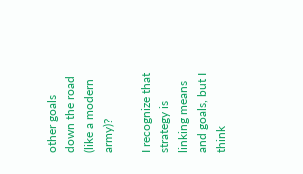other goals down the road (like a modern army)?

I recognize that strategy is linking means and goals, but I think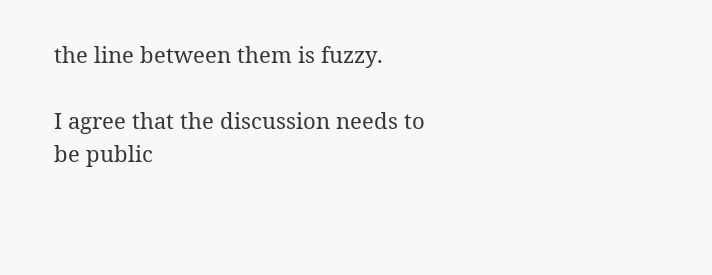the line between them is fuzzy.

I agree that the discussion needs to be public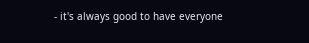- it's always good to have everyone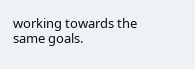working towards the same goals.